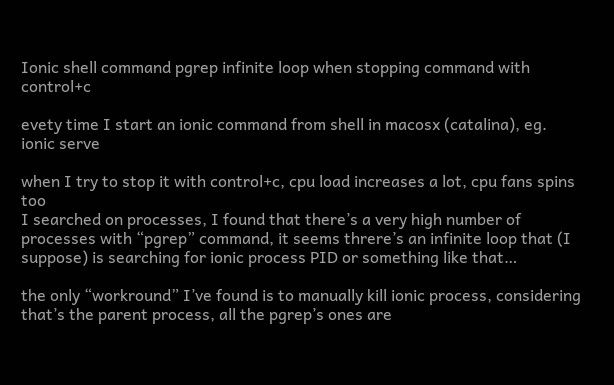Ionic shell command pgrep infinite loop when stopping command with control+c

evety time I start an ionic command from shell in macosx (catalina), eg.
ionic serve

when I try to stop it with control+c, cpu load increases a lot, cpu fans spins too
I searched on processes, I found that there’s a very high number of processes with “pgrep” command, it seems threre’s an infinite loop that (I suppose) is searching for ionic process PID or something like that…

the only “workround” I’ve found is to manually kill ionic process, considering that’s the parent process, all the pgrep’s ones are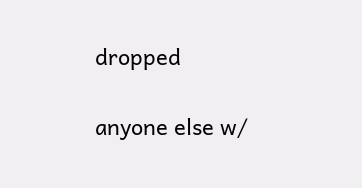dropped

anyone else w/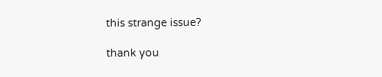this strange issue?

thank you